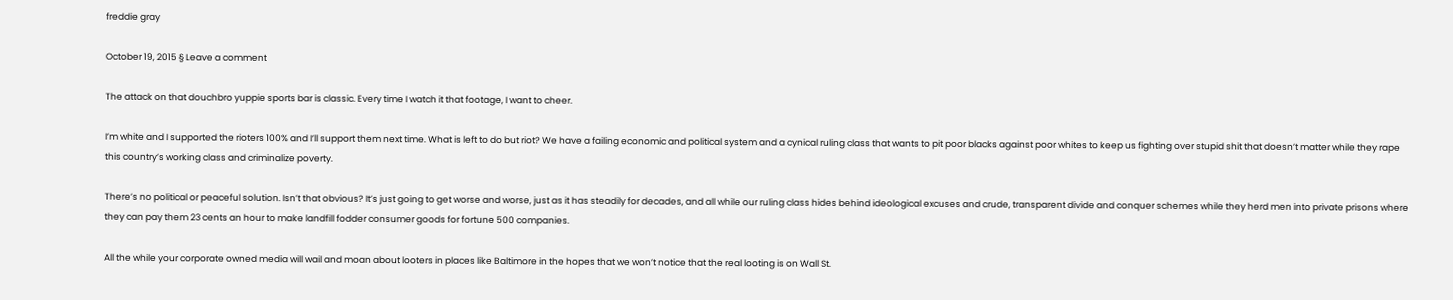freddie gray

October 19, 2015 § Leave a comment

The attack on that douchbro yuppie sports bar is classic. Every time I watch it that footage, I want to cheer.

I’m white and I supported the rioters 100% and I’ll support them next time. What is left to do but riot? We have a failing economic and political system and a cynical ruling class that wants to pit poor blacks against poor whites to keep us fighting over stupid shit that doesn’t matter while they rape this country’s working class and criminalize poverty.

There’s no political or peaceful solution. Isn’t that obvious? It’s just going to get worse and worse, just as it has steadily for decades, and all while our ruling class hides behind ideological excuses and crude, transparent divide and conquer schemes while they herd men into private prisons where they can pay them 23 cents an hour to make landfill fodder consumer goods for fortune 500 companies.

All the while your corporate owned media will wail and moan about looters in places like Baltimore in the hopes that we won’t notice that the real looting is on Wall St.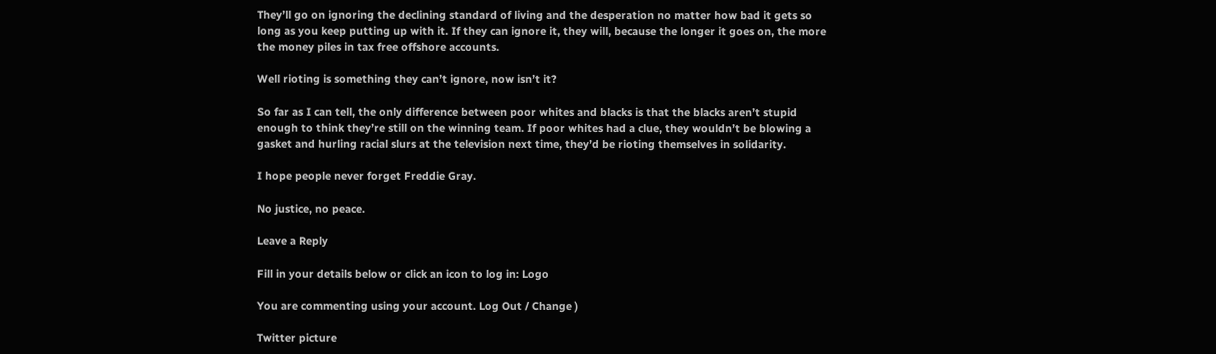They’ll go on ignoring the declining standard of living and the desperation no matter how bad it gets so long as you keep putting up with it. If they can ignore it, they will, because the longer it goes on, the more the money piles in tax free offshore accounts.

Well rioting is something they can’t ignore, now isn’t it?

So far as I can tell, the only difference between poor whites and blacks is that the blacks aren’t stupid enough to think they’re still on the winning team. If poor whites had a clue, they wouldn’t be blowing a gasket and hurling racial slurs at the television next time, they’d be rioting themselves in solidarity.

I hope people never forget Freddie Gray.

No justice, no peace.

Leave a Reply

Fill in your details below or click an icon to log in: Logo

You are commenting using your account. Log Out / Change )

Twitter picture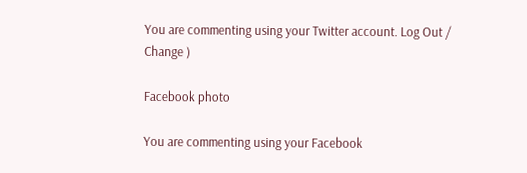You are commenting using your Twitter account. Log Out / Change )

Facebook photo

You are commenting using your Facebook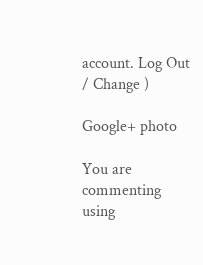account. Log Out / Change )

Google+ photo

You are commenting using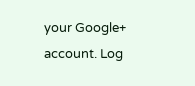your Google+ account. Log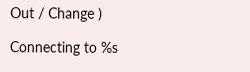Out / Change )

Connecting to %s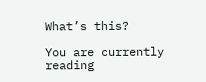What’s this?

You are currently reading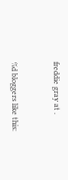freddie gray at .


%d bloggers like this: